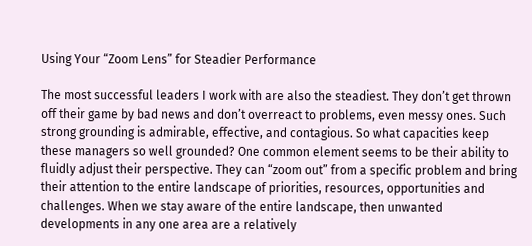Using Your “Zoom Lens” for Steadier Performance

The most successful leaders I work with are also the steadiest. They don’t get thrown off their game by bad news and don’t overreact to problems, even messy ones. Such strong grounding is admirable, effective, and contagious. So what capacities keep these managers so well grounded? One common element seems to be their ability to fluidly adjust their perspective. They can “zoom out” from a specific problem and bring their attention to the entire landscape of priorities, resources, opportunities and challenges. When we stay aware of the entire landscape, then unwanted developments in any one area are a relatively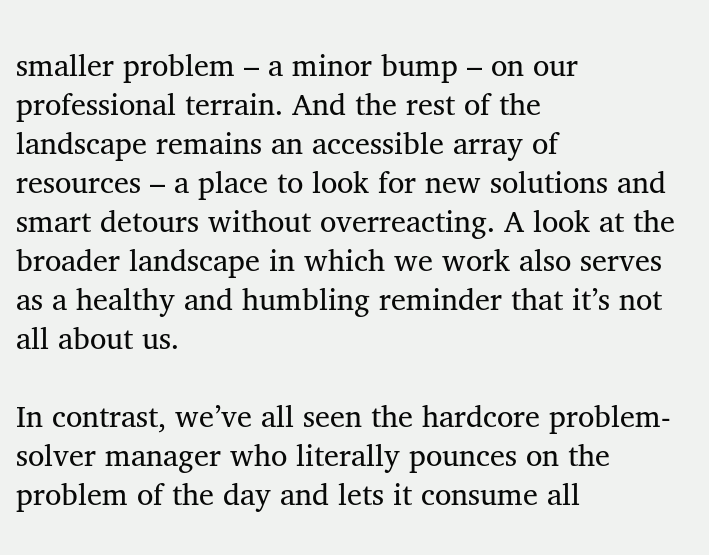smaller problem – a minor bump – on our professional terrain. And the rest of the landscape remains an accessible array of resources – a place to look for new solutions and smart detours without overreacting. A look at the broader landscape in which we work also serves as a healthy and humbling reminder that it’s not all about us.

In contrast, we’ve all seen the hardcore problem-solver manager who literally pounces on the problem of the day and lets it consume all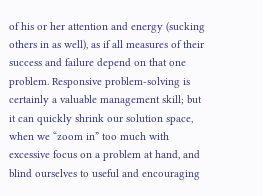of his or her attention and energy (sucking others in as well), as if all measures of their success and failure depend on that one problem. Responsive problem-solving is certainly a valuable management skill; but it can quickly shrink our solution space, when we “zoom in” too much with excessive focus on a problem at hand, and blind ourselves to useful and encouraging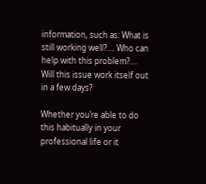information, such as: What is still working well?…. Who can help with this problem?…. Will this issue work itself out in a few days?

Whether you’re able to do this habitually in your professional life or it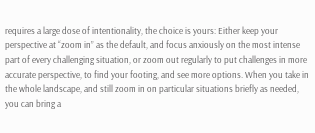requires a large dose of intentionality, the choice is yours: Either keep your perspective at “zoom in” as the default, and focus anxiously on the most intense part of every challenging situation, or zoom out regularly to put challenges in more accurate perspective, to find your footing, and see more options. When you take in the whole landscape, and still zoom in on particular situations briefly as needed, you can bring a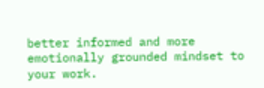better informed and more emotionally grounded mindset to your work.